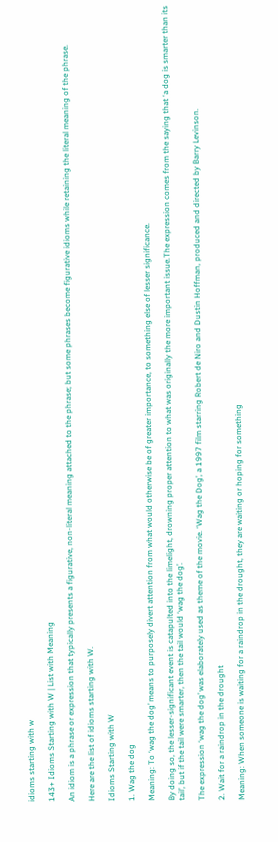idioms starting with w

143+ Idioms Starting with W | List with Meaning

An idiom is a phrase or expression that typically presents a figurative, non-literal meaning attached to the phrase; but some phrases become figurative idioms while retaining the literal meaning of the phrase.

Here are the list of idioms starting with W.

Idioms Starting with W

1. Wag the dog

Meaning: To ‘wag the dog’ means to purposely divert attention from what would otherwise be of greater importance, to something else of lesser significance.

By doing so, the lesser-significant event is catapulted into the limelight, drowning proper attention to what was originally the more important issue.The expression comes from the saying that ‘a dog is smarter than its tail’, but if the tail were smarter, then the tail would ‘wag the dog’.

The expression ‘wag the dog’ was elaborately used as theme of the movie. ‘Wag the Dog’, a 1997 film starring Robert de Niro and Dustin Hoffman, produced and directed by Barry Levinson.

2. Wait for a raindrop in the drought

Meaning: When someone is waiting for a raindrop in the drought, they are waiting or hoping for something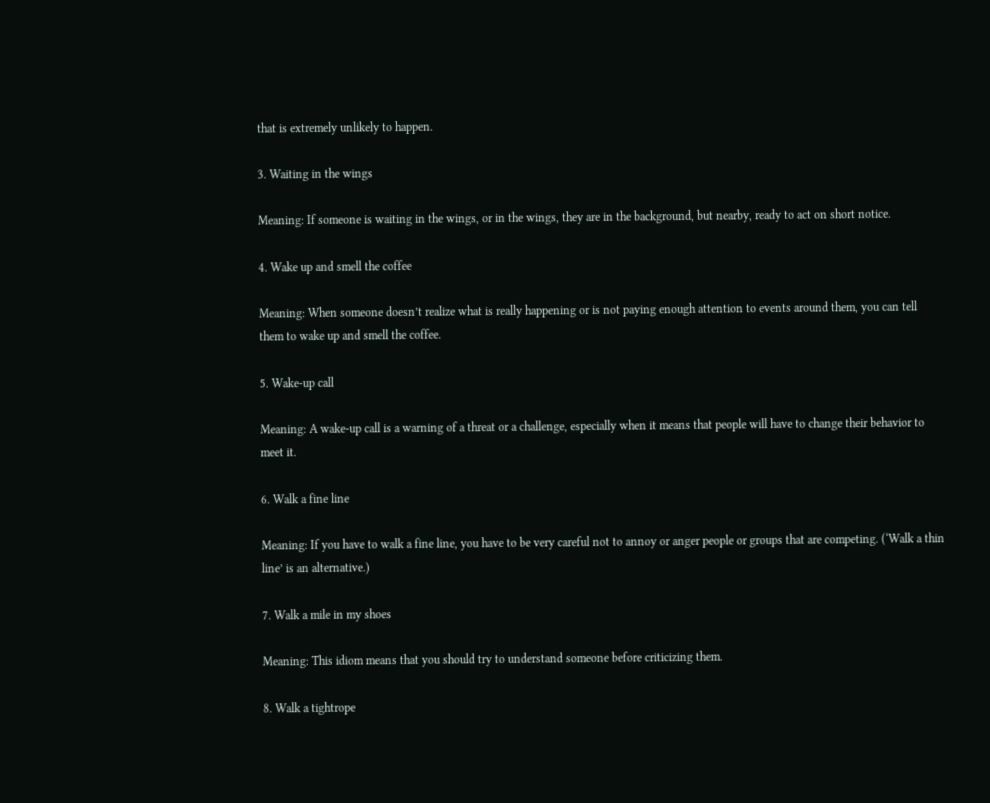that is extremely unlikely to happen.

3. Waiting in the wings

Meaning: If someone is waiting in the wings, or in the wings, they are in the background, but nearby, ready to act on short notice.

4. Wake up and smell the coffee

Meaning: When someone doesn’t realize what is really happening or is not paying enough attention to events around them, you can tell them to wake up and smell the coffee.

5. Wake-up call

Meaning: A wake-up call is a warning of a threat or a challenge, especially when it means that people will have to change their behavior to meet it.

6. Walk a fine line

Meaning: If you have to walk a fine line, you have to be very careful not to annoy or anger people or groups that are competing. (‘Walk a thin line’ is an alternative.)

7. Walk a mile in my shoes

Meaning: This idiom means that you should try to understand someone before criticizing them.

8. Walk a tightrope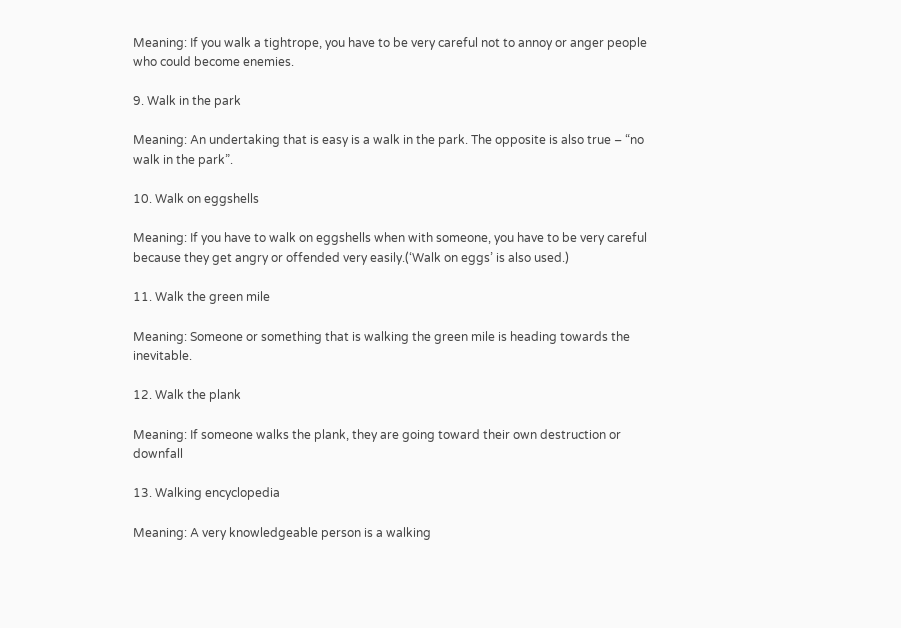Meaning: If you walk a tightrope, you have to be very careful not to annoy or anger people who could become enemies.

9. Walk in the park

Meaning: An undertaking that is easy is a walk in the park. The opposite is also true – “no walk in the park”.

10. Walk on eggshells

Meaning: If you have to walk on eggshells when with someone, you have to be very careful because they get angry or offended very easily.(‘Walk on eggs’ is also used.)

11. Walk the green mile

Meaning: Someone or something that is walking the green mile is heading towards the inevitable.

12. Walk the plank

Meaning: If someone walks the plank, they are going toward their own destruction or downfall

13. Walking encyclopedia

Meaning: A very knowledgeable person is a walking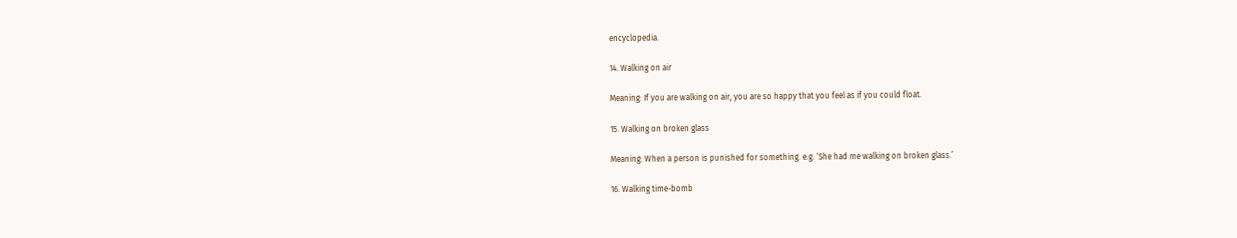encyclopedia.

14. Walking on air

Meaning: If you are walking on air, you are so happy that you feel as if you could float.

15. Walking on broken glass

Meaning: When a person is punished for something. e.g. ‘She had me walking on broken glass.’

16. Walking time-bomb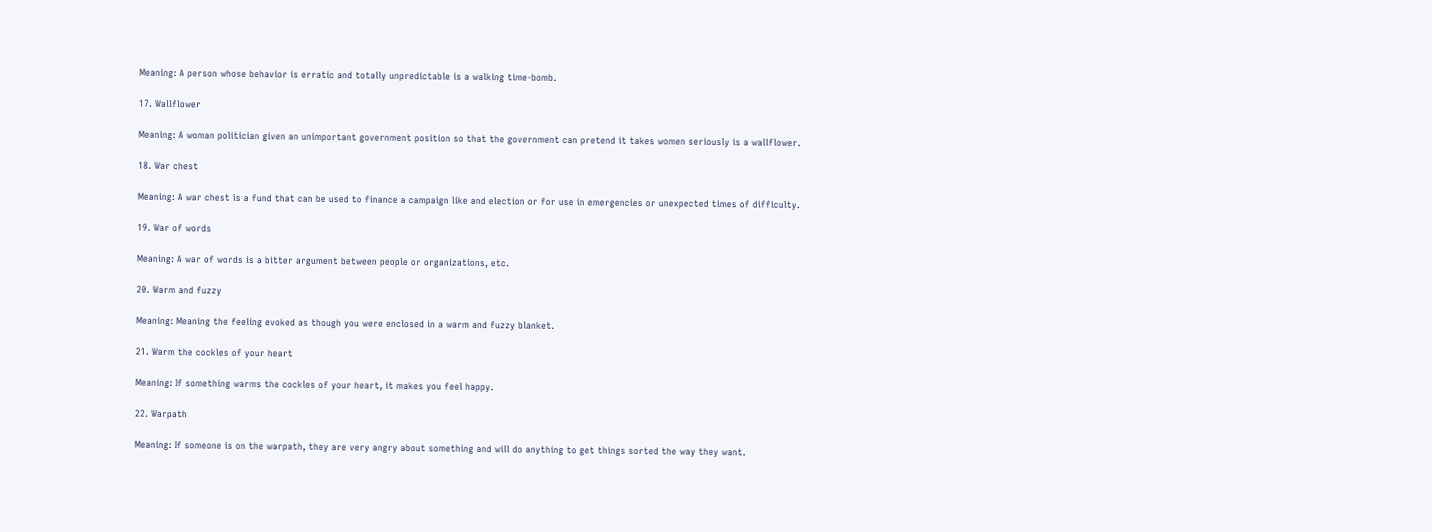Meaning: A person whose behavior is erratic and totally unpredictable is a walking time-bomb.

17. Wallflower

Meaning: A woman politician given an unimportant government position so that the government can pretend it takes women seriously is a wallflower.

18. War chest

Meaning: A war chest is a fund that can be used to finance a campaign like and election or for use in emergencies or unexpected times of difficulty.

19. War of words

Meaning: A war of words is a bitter argument between people or organizations, etc.

20. Warm and fuzzy

Meaning: Meaning the feeling evoked as though you were enclosed in a warm and fuzzy blanket.

21. Warm the cockles of your heart

Meaning: If something warms the cockles of your heart, it makes you feel happy.

22. Warpath

Meaning: If someone is on the warpath, they are very angry about something and will do anything to get things sorted the way they want.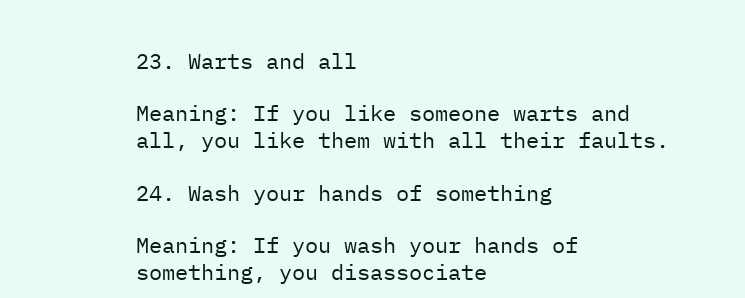23. Warts and all

Meaning: If you like someone warts and all, you like them with all their faults.

24. Wash your hands of something

Meaning: If you wash your hands of something, you disassociate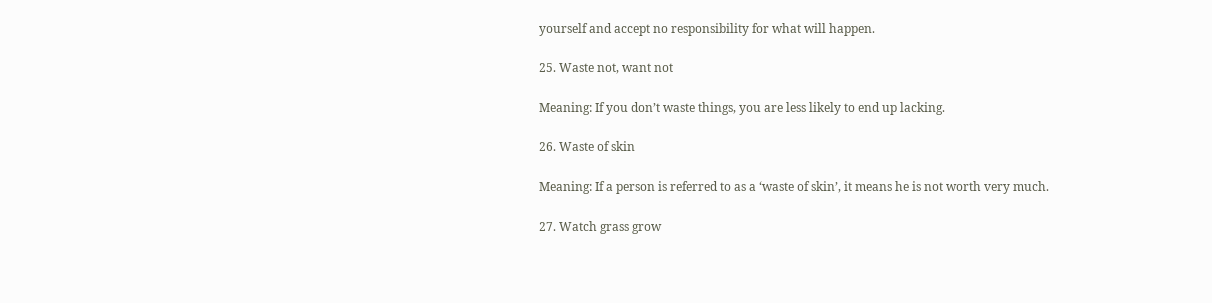yourself and accept no responsibility for what will happen.

25. Waste not, want not

Meaning: If you don’t waste things, you are less likely to end up lacking.

26. Waste of skin

Meaning: If a person is referred to as a ‘waste of skin’, it means he is not worth very much.

27. Watch grass grow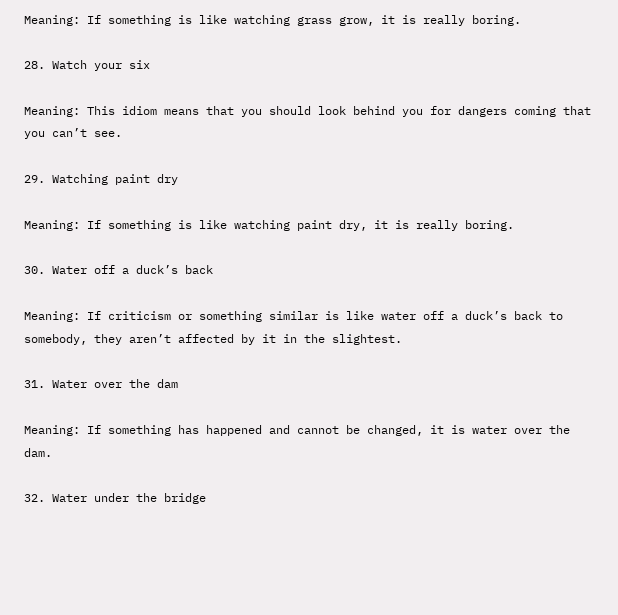Meaning: If something is like watching grass grow, it is really boring.

28. Watch your six

Meaning: This idiom means that you should look behind you for dangers coming that you can’t see.

29. Watching paint dry

Meaning: If something is like watching paint dry, it is really boring.

30. Water off a duck’s back

Meaning: If criticism or something similar is like water off a duck’s back to somebody, they aren’t affected by it in the slightest.

31. Water over the dam

Meaning: If something has happened and cannot be changed, it is water over the dam.

32. Water under the bridge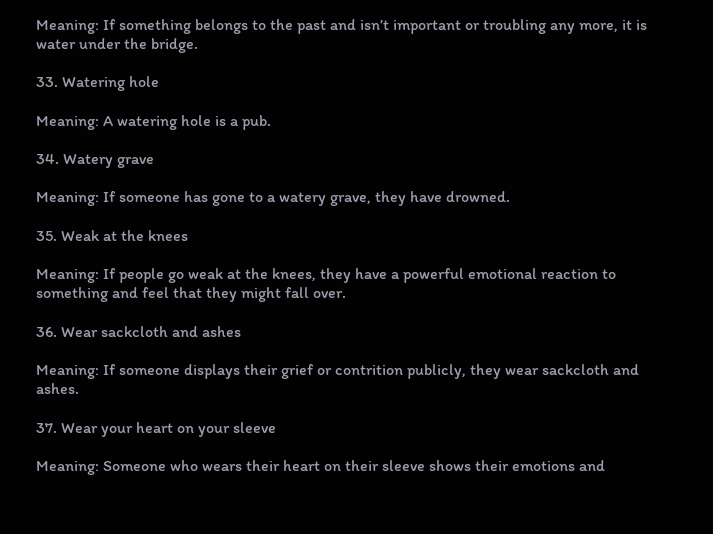Meaning: If something belongs to the past and isn’t important or troubling any more, it is water under the bridge.

33. Watering hole

Meaning: A watering hole is a pub.

34. Watery grave

Meaning: If someone has gone to a watery grave, they have drowned.

35. Weak at the knees

Meaning: If people go weak at the knees, they have a powerful emotional reaction to something and feel that they might fall over.

36. Wear sackcloth and ashes

Meaning: If someone displays their grief or contrition publicly, they wear sackcloth and ashes.

37. Wear your heart on your sleeve

Meaning: Someone who wears their heart on their sleeve shows their emotions and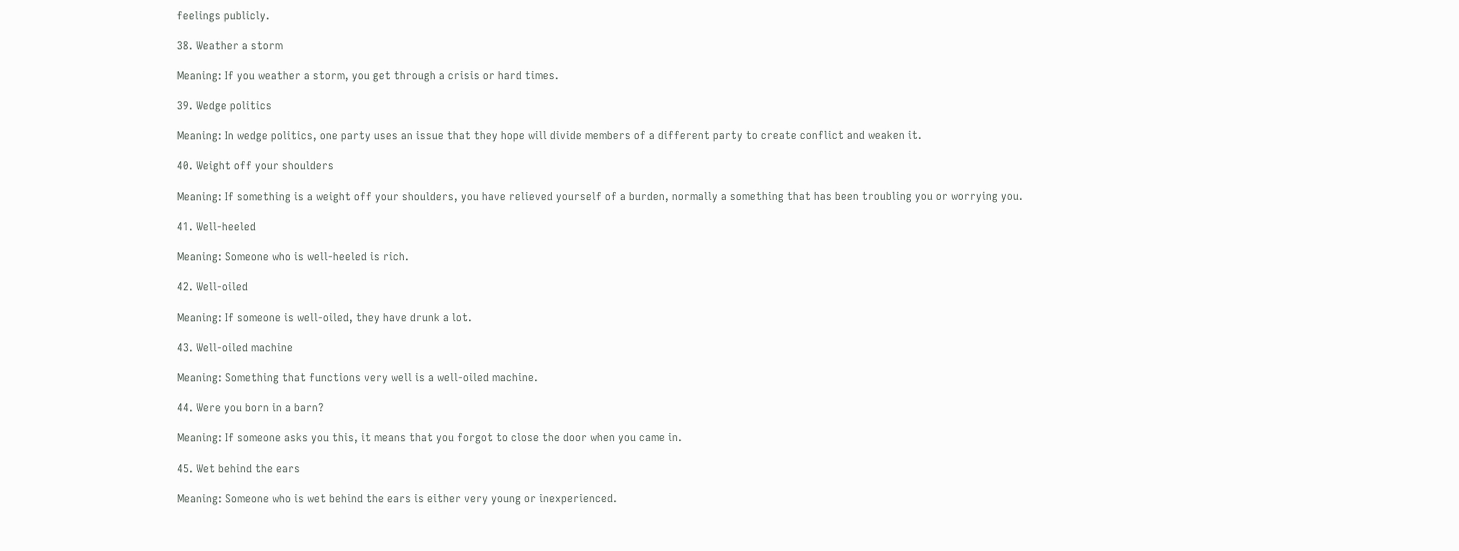feelings publicly.

38. Weather a storm

Meaning: If you weather a storm, you get through a crisis or hard times.

39. Wedge politics

Meaning: In wedge politics, one party uses an issue that they hope will divide members of a different party to create conflict and weaken it.

40. Weight off your shoulders

Meaning: If something is a weight off your shoulders, you have relieved yourself of a burden, normally a something that has been troubling you or worrying you.

41. Well-heeled

Meaning: Someone who is well-heeled is rich.

42. Well-oiled

Meaning: If someone is well-oiled, they have drunk a lot.

43. Well-oiled machine

Meaning: Something that functions very well is a well-oiled machine.

44. Were you born in a barn?

Meaning: If someone asks you this, it means that you forgot to close the door when you came in.

45. Wet behind the ears

Meaning: Someone who is wet behind the ears is either very young or inexperienced.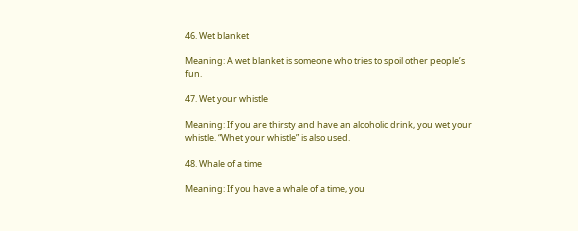46. Wet blanket

Meaning: A wet blanket is someone who tries to spoil other people’s fun.

47. Wet your whistle

Meaning: If you are thirsty and have an alcoholic drink, you wet your whistle. “Whet your whistle” is also used.

48. Whale of a time

Meaning: If you have a whale of a time, you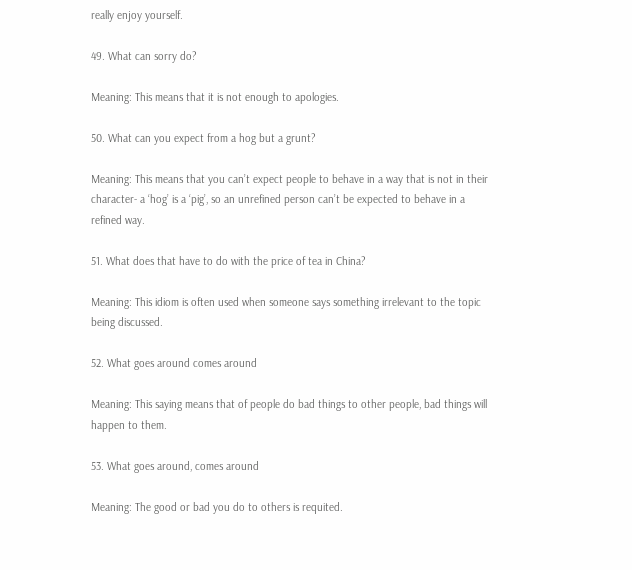really enjoy yourself.

49. What can sorry do?

Meaning: This means that it is not enough to apologies.

50. What can you expect from a hog but a grunt?

Meaning: This means that you can’t expect people to behave in a way that is not in their character- a ‘hog’ is a ‘pig’, so an unrefined person can’t be expected to behave in a refined way.

51. What does that have to do with the price of tea in China?

Meaning: This idiom is often used when someone says something irrelevant to the topic being discussed.

52. What goes around comes around

Meaning: This saying means that of people do bad things to other people, bad things will happen to them.

53. What goes around, comes around

Meaning: The good or bad you do to others is requited.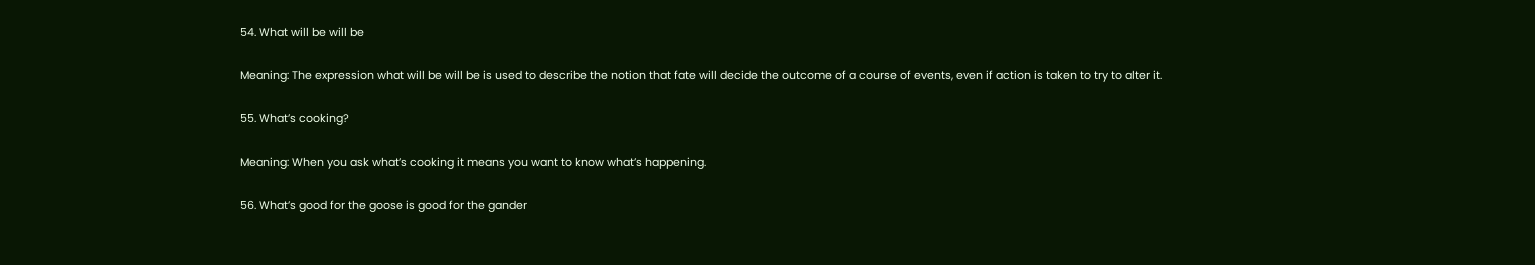54. What will be will be

Meaning: The expression what will be will be is used to describe the notion that fate will decide the outcome of a course of events, even if action is taken to try to alter it.

55. What’s cooking?

Meaning: When you ask what’s cooking it means you want to know what’s happening.

56. What’s good for the goose is good for the gander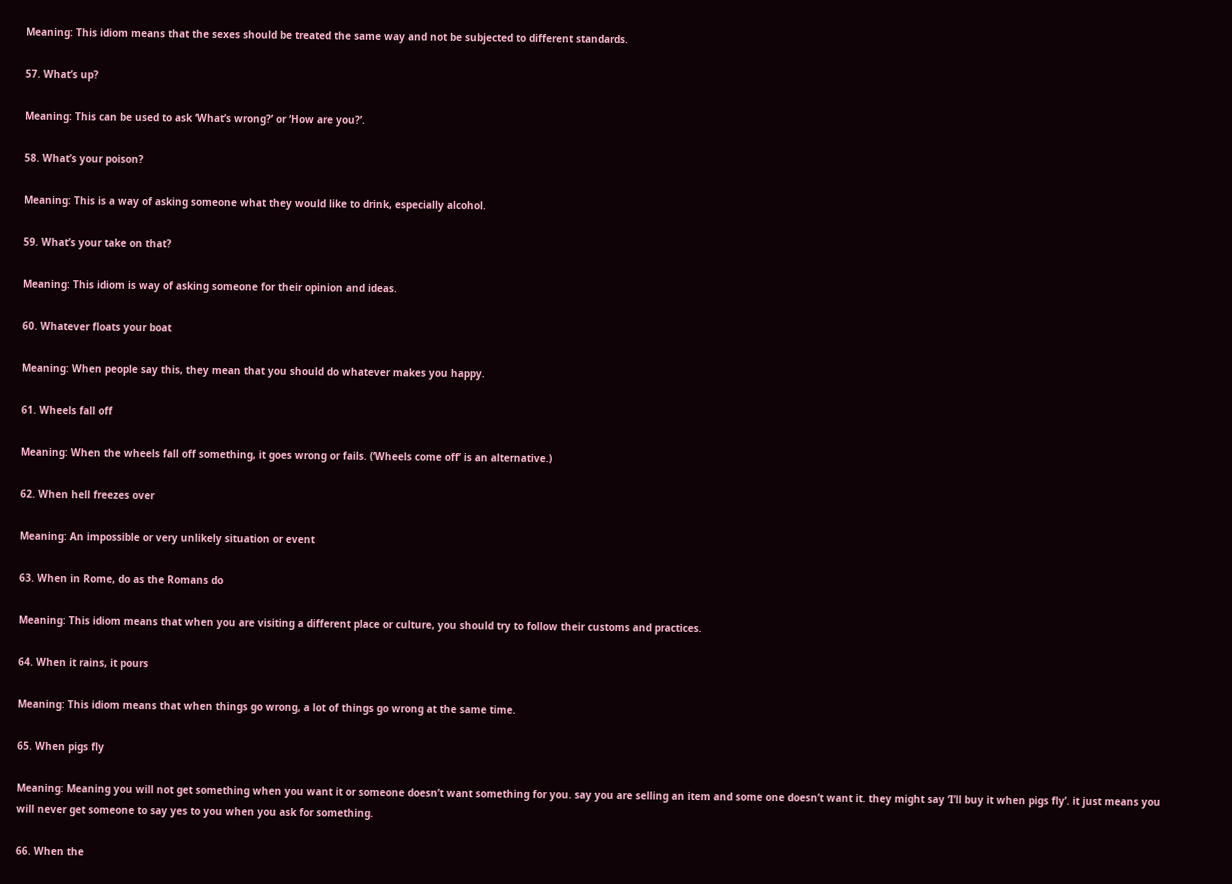Meaning: This idiom means that the sexes should be treated the same way and not be subjected to different standards.

57. What’s up?

Meaning: This can be used to ask ‘What’s wrong?’ or ‘How are you?’.

58. What’s your poison?

Meaning: This is a way of asking someone what they would like to drink, especially alcohol.

59. What’s your take on that?

Meaning: This idiom is way of asking someone for their opinion and ideas.

60. Whatever floats your boat

Meaning: When people say this, they mean that you should do whatever makes you happy.

61. Wheels fall off

Meaning: When the wheels fall off something, it goes wrong or fails. (‘Wheels come off’ is an alternative.)

62. When hell freezes over

Meaning: An impossible or very unlikely situation or event

63. When in Rome, do as the Romans do

Meaning: This idiom means that when you are visiting a different place or culture, you should try to follow their customs and practices.

64. When it rains, it pours

Meaning: This idiom means that when things go wrong, a lot of things go wrong at the same time.

65. When pigs fly

Meaning: Meaning you will not get something when you want it or someone doesn’t want something for you. say you are selling an item and some one doesn’t want it. they might say ‘I’ll buy it when pigs fly’. it just means you will never get someone to say yes to you when you ask for something.

66. When the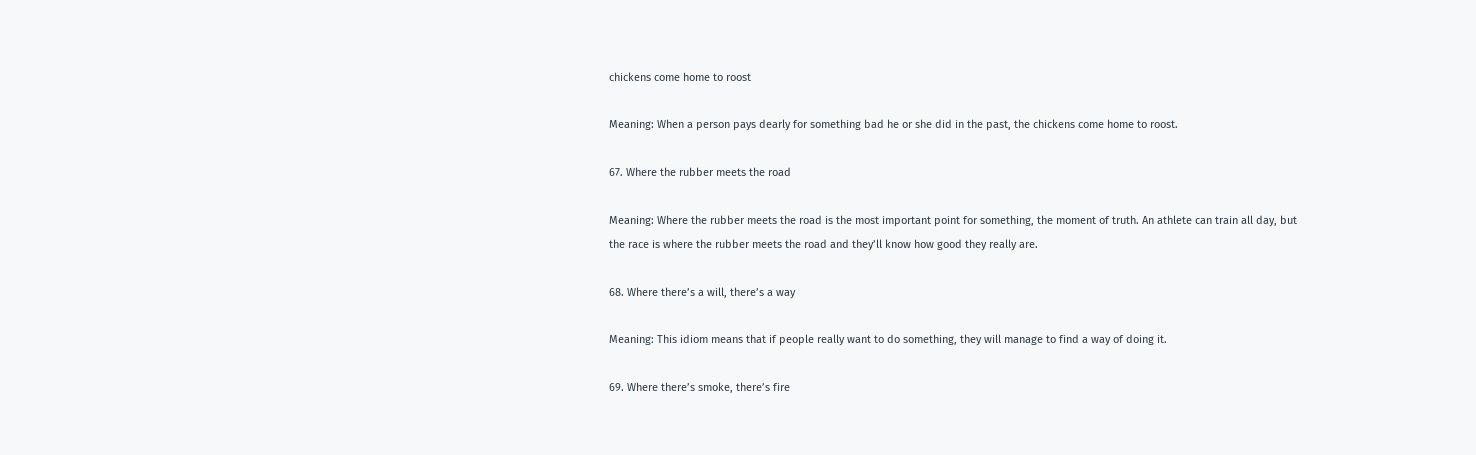chickens come home to roost

Meaning: When a person pays dearly for something bad he or she did in the past, the chickens come home to roost.

67. Where the rubber meets the road

Meaning: Where the rubber meets the road is the most important point for something, the moment of truth. An athlete can train all day, but the race is where the rubber meets the road and they’ll know how good they really are.

68. Where there’s a will, there’s a way

Meaning: This idiom means that if people really want to do something, they will manage to find a way of doing it.

69. Where there’s smoke, there’s fire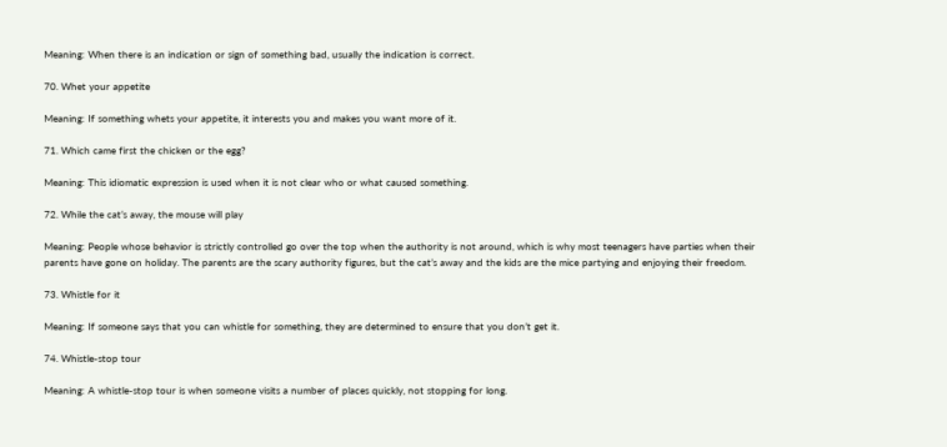Meaning: When there is an indication or sign of something bad, usually the indication is correct.

70. Whet your appetite

Meaning: If something whets your appetite, it interests you and makes you want more of it.

71. Which came first the chicken or the egg?

Meaning: This idiomatic expression is used when it is not clear who or what caused something.

72. While the cat’s away, the mouse will play

Meaning: People whose behavior is strictly controlled go over the top when the authority is not around, which is why most teenagers have parties when their parents have gone on holiday. The parents are the scary authority figures, but the cat’s away and the kids are the mice partying and enjoying their freedom.

73. Whistle for it

Meaning: If someone says that you can whistle for something, they are determined to ensure that you don’t get it.

74. Whistle-stop tour

Meaning: A whistle-stop tour is when someone visits a number of places quickly, not stopping for long.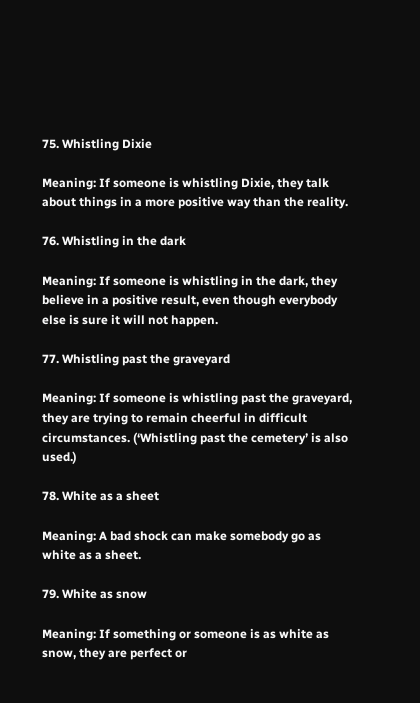75. Whistling Dixie

Meaning: If someone is whistling Dixie, they talk about things in a more positive way than the reality.

76. Whistling in the dark

Meaning: If someone is whistling in the dark, they believe in a positive result, even though everybody else is sure it will not happen.

77. Whistling past the graveyard

Meaning: If someone is whistling past the graveyard, they are trying to remain cheerful in difficult circumstances. (‘Whistling past the cemetery’ is also used.)

78. White as a sheet

Meaning: A bad shock can make somebody go as white as a sheet.

79. White as snow

Meaning: If something or someone is as white as snow, they are perfect or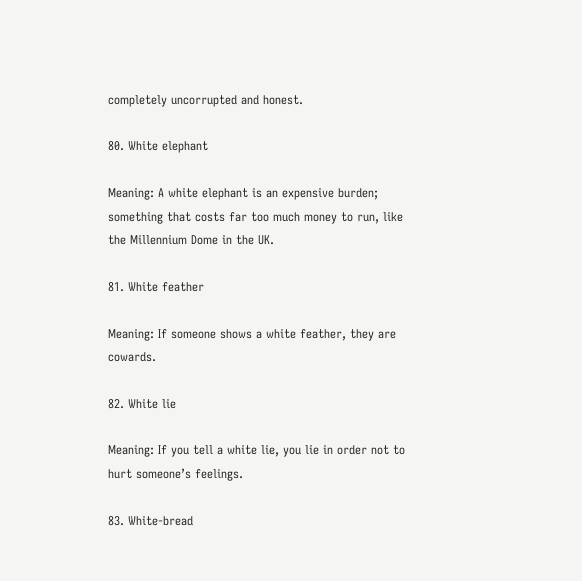completely uncorrupted and honest.

80. White elephant

Meaning: A white elephant is an expensive burden; something that costs far too much money to run, like the Millennium Dome in the UK.

81. White feather

Meaning: If someone shows a white feather, they are cowards.

82. White lie

Meaning: If you tell a white lie, you lie in order not to hurt someone’s feelings.

83. White-bread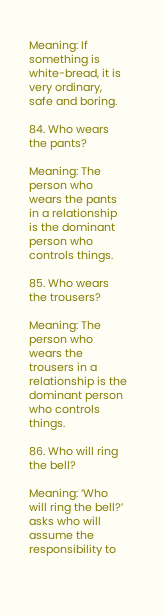Meaning: If something is white-bread, it is very ordinary, safe and boring.

84. Who wears the pants?

Meaning: The person who wears the pants in a relationship is the dominant person who controls things.

85. Who wears the trousers?

Meaning: The person who wears the trousers in a relationship is the dominant person who controls things.

86. Who will ring the bell?

Meaning: ‘Who will ring the bell?’ asks who will assume the responsibility to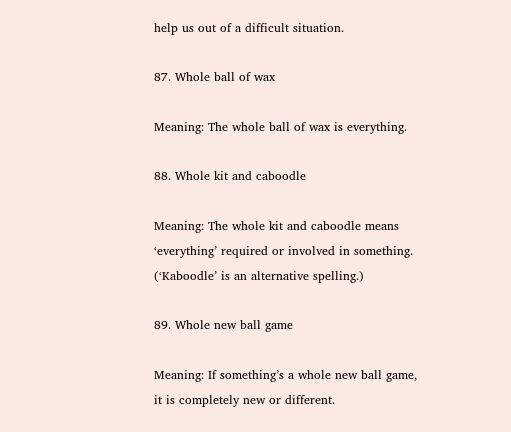help us out of a difficult situation.

87. Whole ball of wax

Meaning: The whole ball of wax is everything.

88. Whole kit and caboodle

Meaning: The whole kit and caboodle means ‘everything’ required or involved in something. (‘Kaboodle’ is an alternative spelling.)

89. Whole new ball game

Meaning: If something’s a whole new ball game, it is completely new or different.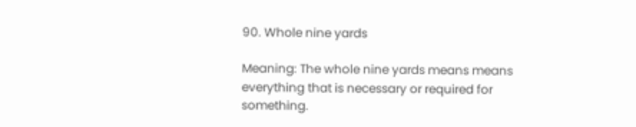90. Whole nine yards

Meaning: The whole nine yards means means everything that is necessary or required for something.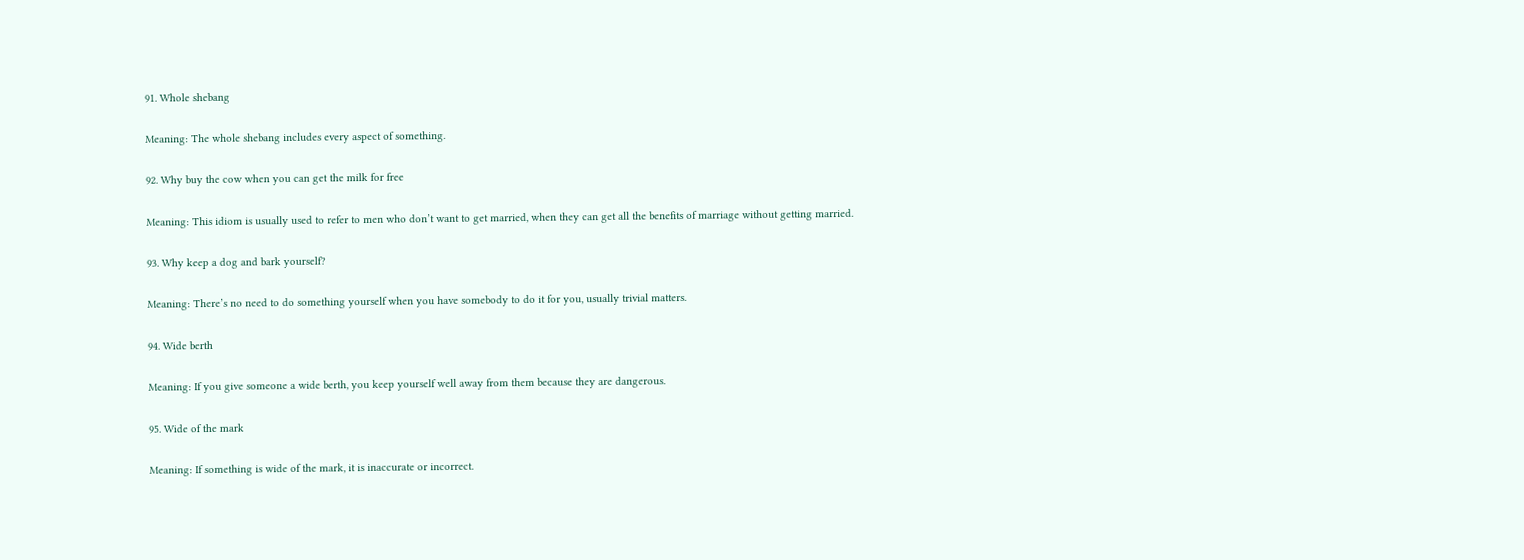91. Whole shebang

Meaning: The whole shebang includes every aspect of something.

92. Why buy the cow when you can get the milk for free

Meaning: This idiom is usually used to refer to men who don’t want to get married, when they can get all the benefits of marriage without getting married.

93. Why keep a dog and bark yourself?

Meaning: There’s no need to do something yourself when you have somebody to do it for you, usually trivial matters.

94. Wide berth

Meaning: If you give someone a wide berth, you keep yourself well away from them because they are dangerous.

95. Wide of the mark

Meaning: If something is wide of the mark, it is inaccurate or incorrect.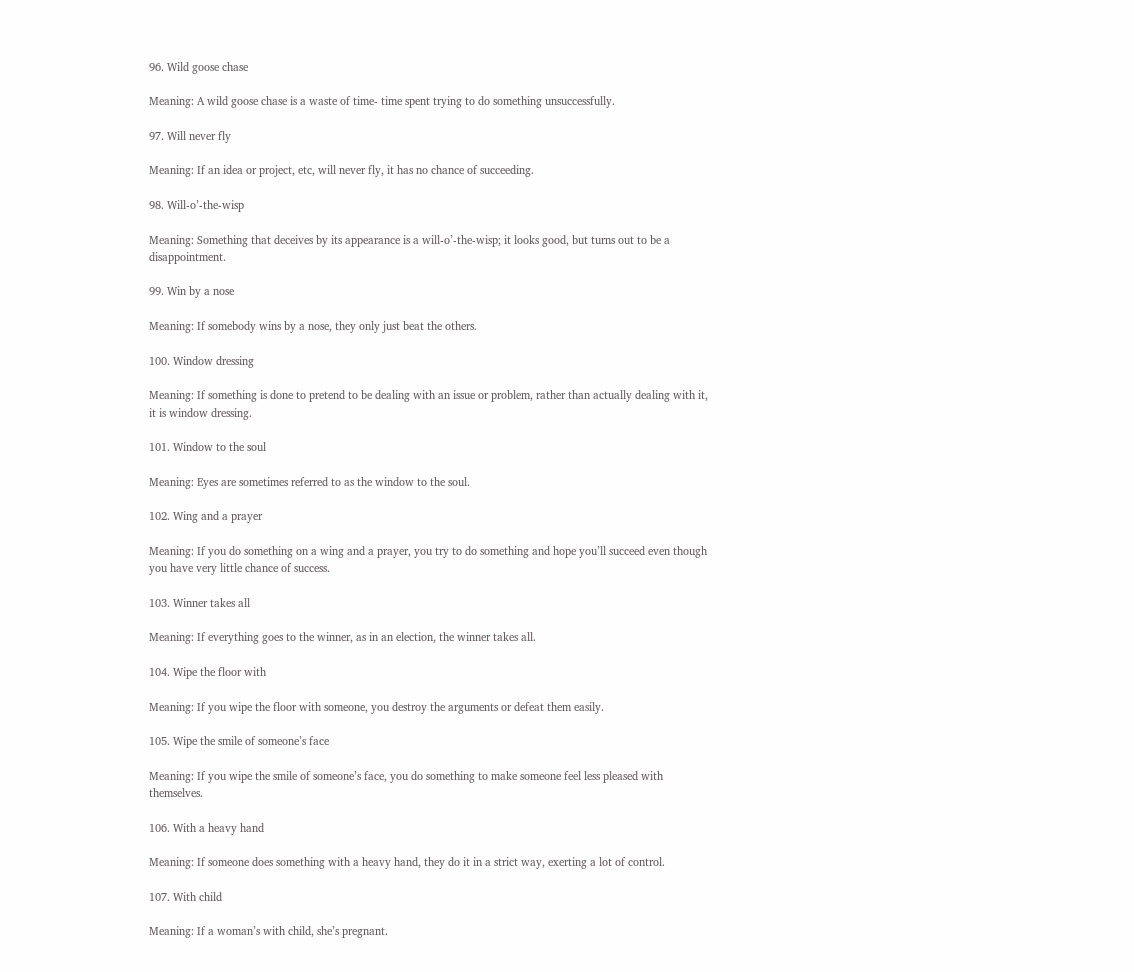96. Wild goose chase

Meaning: A wild goose chase is a waste of time- time spent trying to do something unsuccessfully.

97. Will never fly

Meaning: If an idea or project, etc, will never fly, it has no chance of succeeding.

98. Will-o’-the-wisp

Meaning: Something that deceives by its appearance is a will-o’-the-wisp; it looks good, but turns out to be a disappointment.

99. Win by a nose

Meaning: If somebody wins by a nose, they only just beat the others.

100. Window dressing

Meaning: If something is done to pretend to be dealing with an issue or problem, rather than actually dealing with it, it is window dressing.

101. Window to the soul

Meaning: Eyes are sometimes referred to as the window to the soul.

102. Wing and a prayer

Meaning: If you do something on a wing and a prayer, you try to do something and hope you’ll succeed even though you have very little chance of success.

103. Winner takes all

Meaning: If everything goes to the winner, as in an election, the winner takes all.

104. Wipe the floor with

Meaning: If you wipe the floor with someone, you destroy the arguments or defeat them easily.

105. Wipe the smile of someone’s face

Meaning: If you wipe the smile of someone’s face, you do something to make someone feel less pleased with themselves.

106. With a heavy hand

Meaning: If someone does something with a heavy hand, they do it in a strict way, exerting a lot of control.

107. With child

Meaning: If a woman’s with child, she’s pregnant.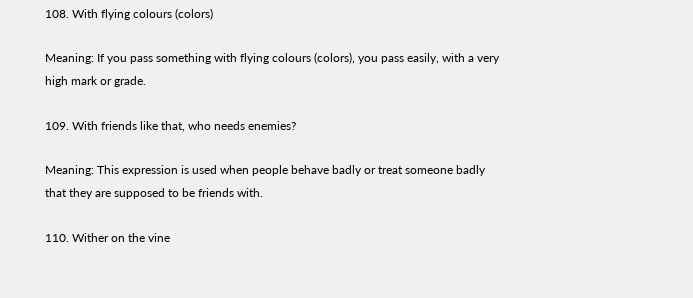108. With flying colours (colors)

Meaning: If you pass something with flying colours (colors), you pass easily, with a very high mark or grade.

109. With friends like that, who needs enemies?

Meaning: This expression is used when people behave badly or treat someone badly that they are supposed to be friends with.

110. Wither on the vine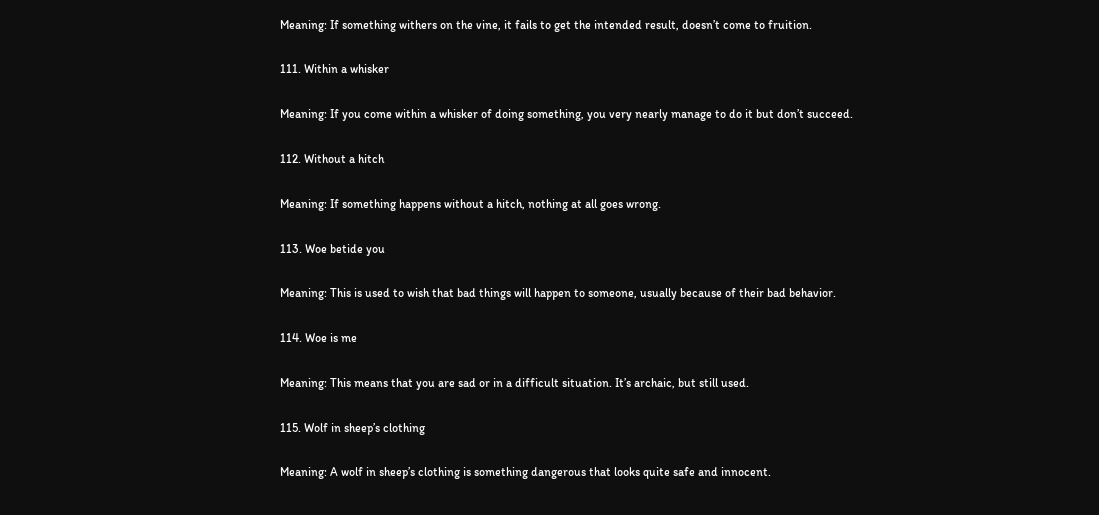Meaning: If something withers on the vine, it fails to get the intended result, doesn’t come to fruition.

111. Within a whisker

Meaning: If you come within a whisker of doing something, you very nearly manage to do it but don’t succeed.

112. Without a hitch

Meaning: If something happens without a hitch, nothing at all goes wrong.

113. Woe betide you

Meaning: This is used to wish that bad things will happen to someone, usually because of their bad behavior.

114. Woe is me

Meaning: This means that you are sad or in a difficult situation. It’s archaic, but still used.

115. Wolf in sheep’s clothing

Meaning: A wolf in sheep’s clothing is something dangerous that looks quite safe and innocent.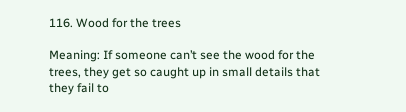116. Wood for the trees

Meaning: If someone can’t see the wood for the trees, they get so caught up in small details that they fail to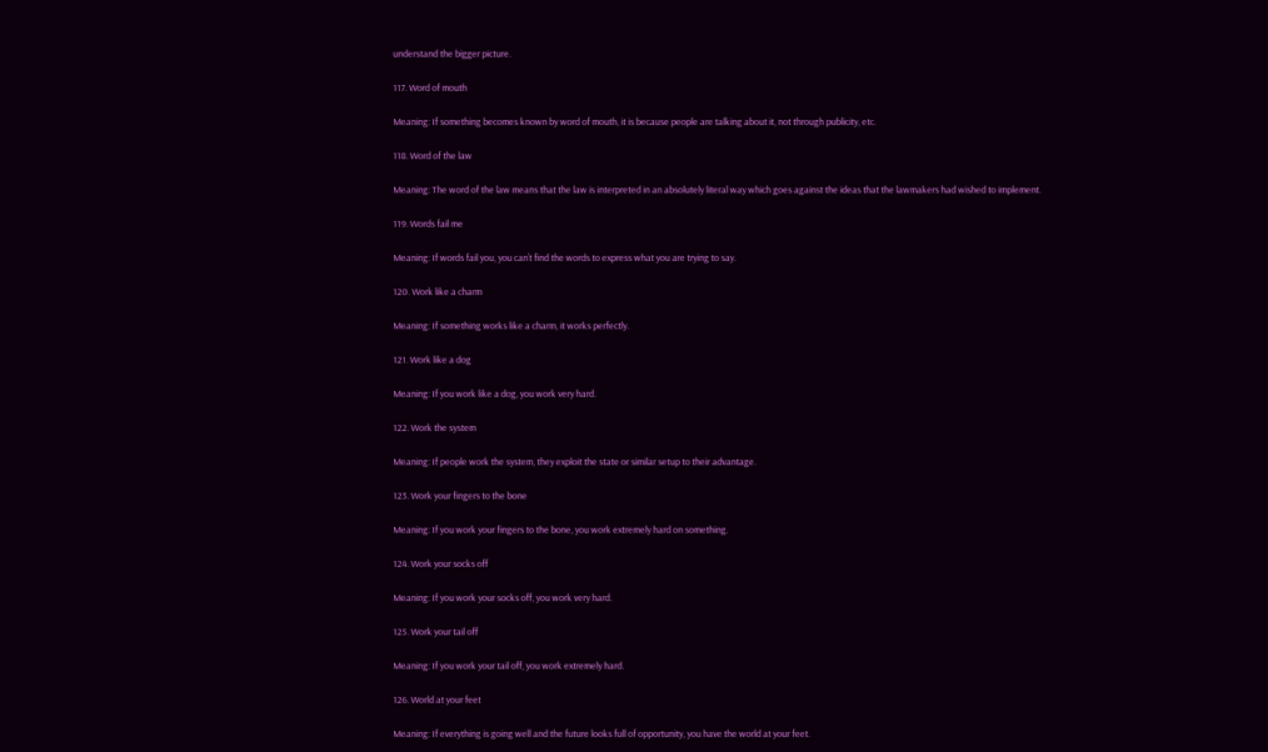understand the bigger picture.

117. Word of mouth

Meaning: If something becomes known by word of mouth, it is because people are talking about it, not through publicity, etc.

118. Word of the law

Meaning: The word of the law means that the law is interpreted in an absolutely literal way which goes against the ideas that the lawmakers had wished to implement.

119. Words fail me

Meaning: If words fail you, you can’t find the words to express what you are trying to say.

120. Work like a charm

Meaning: If something works like a charm, it works perfectly.

121. Work like a dog

Meaning: If you work like a dog, you work very hard.

122. Work the system

Meaning: If people work the system, they exploit the state or similar setup to their advantage.

123. Work your fingers to the bone

Meaning: If you work your fingers to the bone, you work extremely hard on something.

124. Work your socks off

Meaning: If you work your socks off, you work very hard.

125. Work your tail off

Meaning: If you work your tail off, you work extremely hard.

126. World at your feet

Meaning: If everything is going well and the future looks full of opportunity, you have the world at your feet.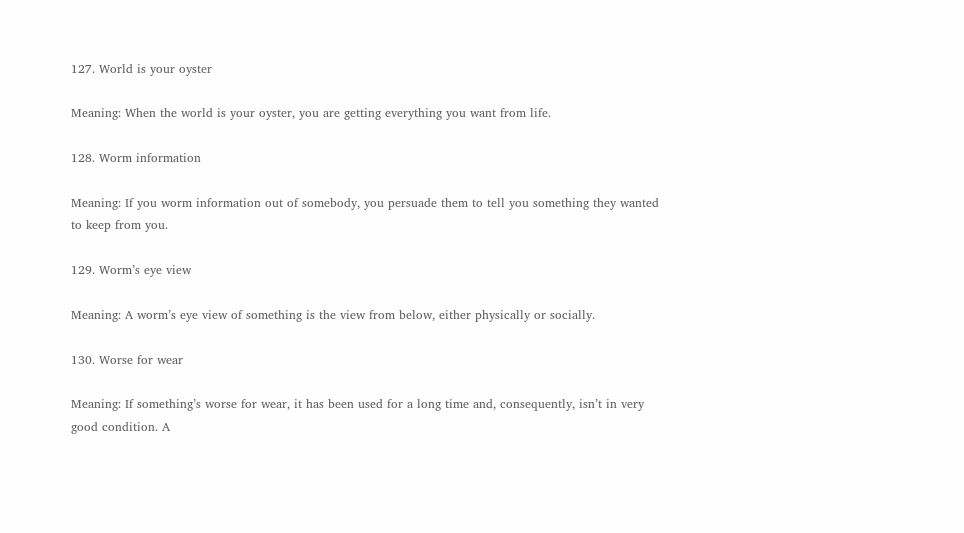127. World is your oyster

Meaning: When the world is your oyster, you are getting everything you want from life.

128. Worm information

Meaning: If you worm information out of somebody, you persuade them to tell you something they wanted to keep from you.

129. Worm’s eye view

Meaning: A worm’s eye view of something is the view from below, either physically or socially.

130. Worse for wear

Meaning: If something’s worse for wear, it has been used for a long time and, consequently, isn’t in very good condition. A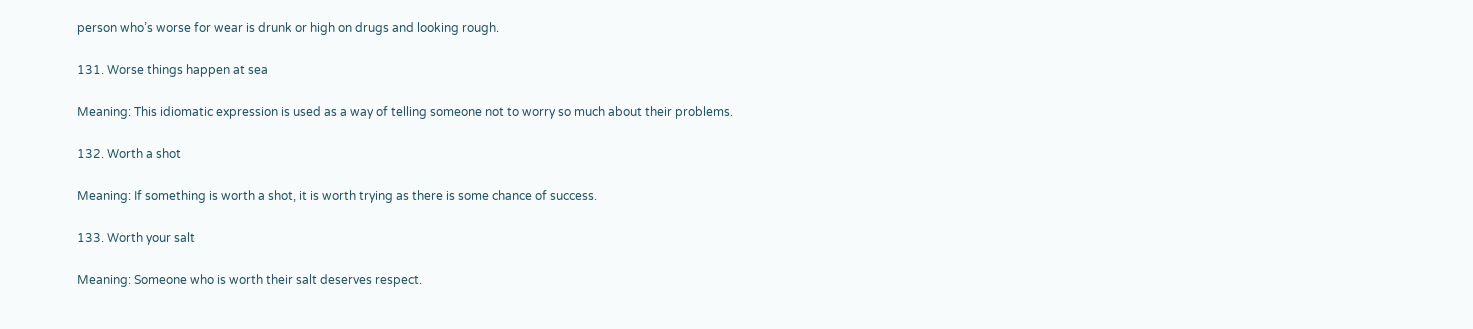person who’s worse for wear is drunk or high on drugs and looking rough.

131. Worse things happen at sea

Meaning: This idiomatic expression is used as a way of telling someone not to worry so much about their problems.

132. Worth a shot

Meaning: If something is worth a shot, it is worth trying as there is some chance of success.

133. Worth your salt

Meaning: Someone who is worth their salt deserves respect.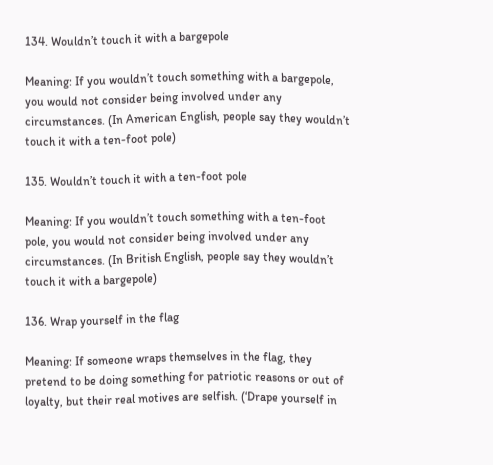134. Wouldn’t touch it with a bargepole

Meaning: If you wouldn’t touch something with a bargepole, you would not consider being involved under any circumstances. (In American English, people say they wouldn’t touch it with a ten-foot pole)

135. Wouldn’t touch it with a ten-foot pole

Meaning: If you wouldn’t touch something with a ten-foot pole, you would not consider being involved under any circumstances. (In British English, people say they wouldn’t touch it with a bargepole)

136. Wrap yourself in the flag

Meaning: If someone wraps themselves in the flag, they pretend to be doing something for patriotic reasons or out of loyalty, but their real motives are selfish. (‘Drape yourself in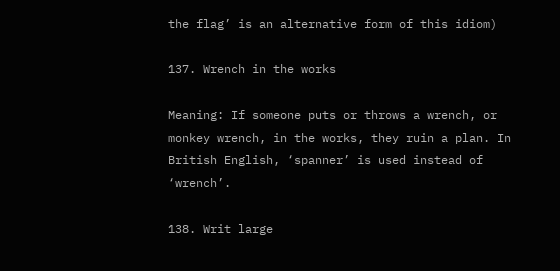the flag’ is an alternative form of this idiom)

137. Wrench in the works

Meaning: If someone puts or throws a wrench, or monkey wrench, in the works, they ruin a plan. In British English, ‘spanner’ is used instead of ‘wrench’.

138. Writ large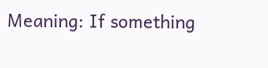Meaning: If something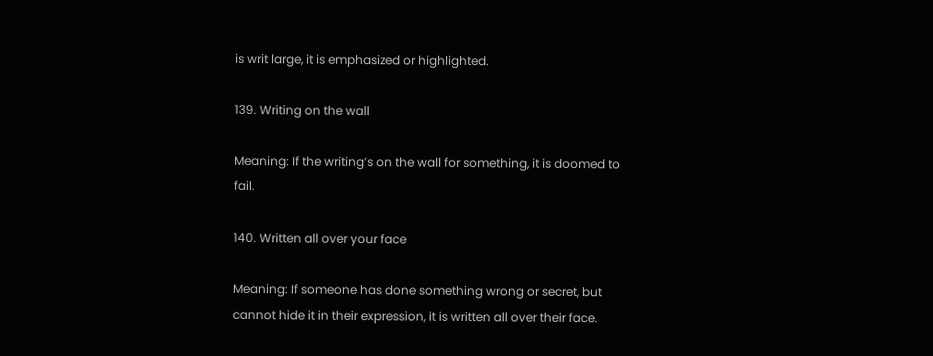is writ large, it is emphasized or highlighted.

139. Writing on the wall

Meaning: If the writing’s on the wall for something, it is doomed to fail.

140. Written all over your face

Meaning: If someone has done something wrong or secret, but cannot hide it in their expression, it is written all over their face.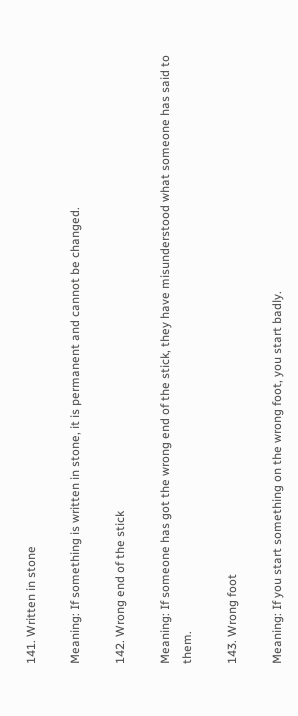141. Written in stone

Meaning: If something is written in stone, it is permanent and cannot be changed.

142. Wrong end of the stick

Meaning: If someone has got the wrong end of the stick, they have misunderstood what someone has said to them.

143. Wrong foot

Meaning: If you start something on the wrong foot, you start badly.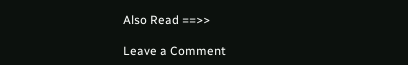Also Read ==>>

Leave a Comment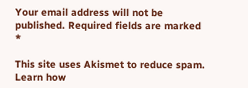Your email address will not be published. Required fields are marked *

This site uses Akismet to reduce spam. Learn how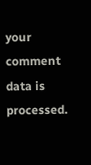your comment data is processed.